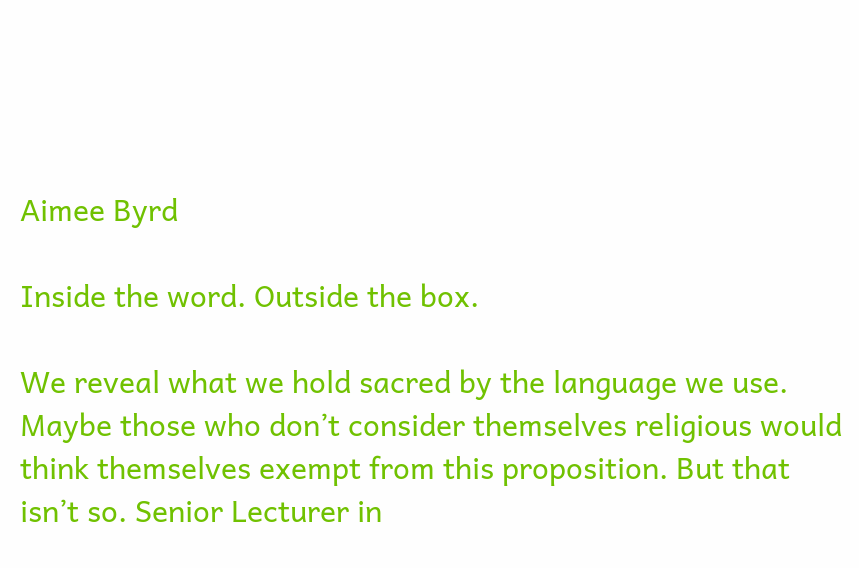Aimee Byrd

Inside the word. Outside the box.

We reveal what we hold sacred by the language we use. Maybe those who don’t consider themselves religious would think themselves exempt from this proposition. But that isn’t so. Senior Lecturer in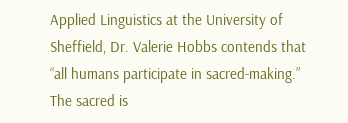Applied Linguistics at the University of Sheffield, Dr. Valerie Hobbs contends that “all humans participate in sacred-making.” The sacred is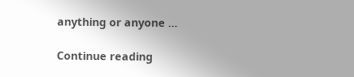anything or anyone …

Continue reading